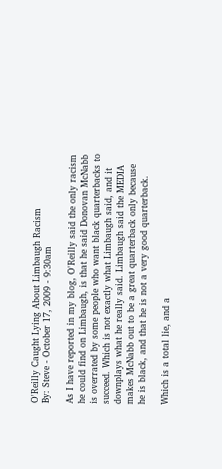O'Reilly Caught Lying About Limbaugh Racism
By: Steve - October 17, 2009 - 9:30am

As I have reported in my blog, O'Reilly said the only racism he could find on Limbaugh, is that he said Donovan McNabb is overrated by some people who want black quarterbacks to succeed. Which is not exactly what Limbaugh said, and it downplays what he really said. Limbaugh said the MEDIA makes McNabb out to be a great quarterback only because he is black, and that he is not a very good quarterback.

Which is a total lie, and a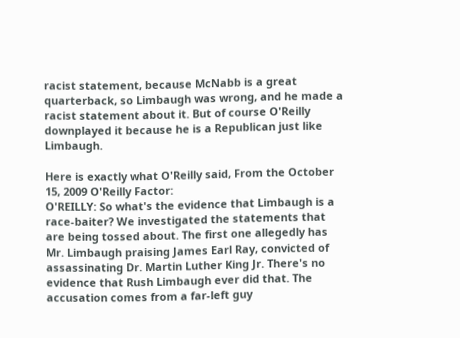racist statement, because McNabb is a great quarterback, so Limbaugh was wrong, and he made a racist statement about it. But of course O'Reilly downplayed it because he is a Republican just like Limbaugh.

Here is exactly what O'Reilly said, From the October 15, 2009 O'Reilly Factor:
O'REILLY: So what's the evidence that Limbaugh is a race-baiter? We investigated the statements that are being tossed about. The first one allegedly has Mr. Limbaugh praising James Earl Ray, convicted of assassinating Dr. Martin Luther King Jr. There's no evidence that Rush Limbaugh ever did that. The accusation comes from a far-left guy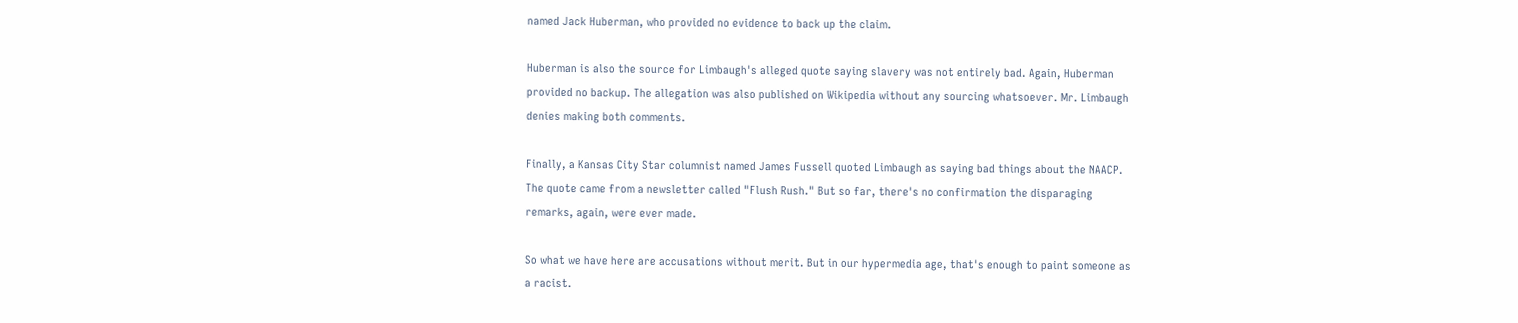named Jack Huberman, who provided no evidence to back up the claim.

Huberman is also the source for Limbaugh's alleged quote saying slavery was not entirely bad. Again, Huberman provided no backup. The allegation was also published on Wikipedia without any sourcing whatsoever. Mr. Limbaugh denies making both comments.

Finally, a Kansas City Star columnist named James Fussell quoted Limbaugh as saying bad things about the NAACP. The quote came from a newsletter called "Flush Rush." But so far, there's no confirmation the disparaging remarks, again, were ever made.

So what we have here are accusations without merit. But in our hypermedia age, that's enough to paint someone as a racist.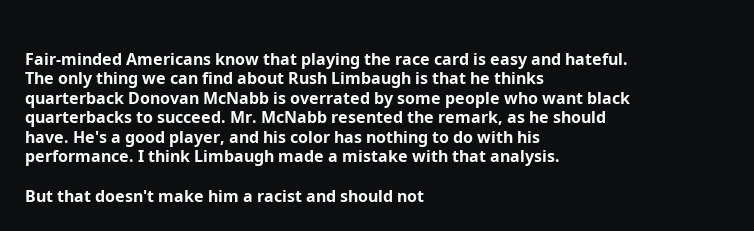Fair-minded Americans know that playing the race card is easy and hateful. The only thing we can find about Rush Limbaugh is that he thinks quarterback Donovan McNabb is overrated by some people who want black quarterbacks to succeed. Mr. McNabb resented the remark, as he should have. He's a good player, and his color has nothing to do with his performance. I think Limbaugh made a mistake with that analysis.

But that doesn't make him a racist and should not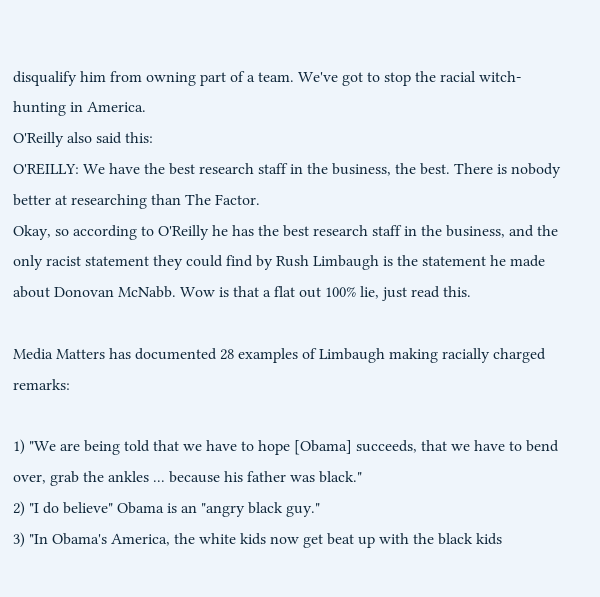disqualify him from owning part of a team. We've got to stop the racial witch-hunting in America.
O'Reilly also said this:
O'REILLY: We have the best research staff in the business, the best. There is nobody better at researching than The Factor.
Okay, so according to O'Reilly he has the best research staff in the business, and the only racist statement they could find by Rush Limbaugh is the statement he made about Donovan McNabb. Wow is that a flat out 100% lie, just read this.

Media Matters has documented 28 examples of Limbaugh making racially charged remarks:

1) "We are being told that we have to hope [Obama] succeeds, that we have to bend over, grab the ankles ... because his father was black."
2) "I do believe" Obama is an "angry black guy."
3) "In Obama's America, the white kids now get beat up with the black kids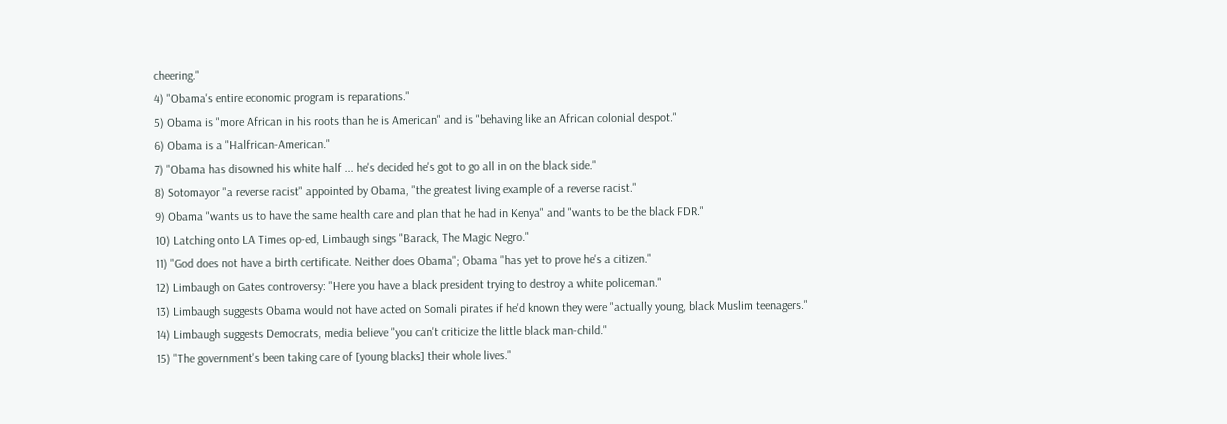cheering."
4) "Obama's entire economic program is reparations."
5) Obama is "more African in his roots than he is American" and is "behaving like an African colonial despot."
6) Obama is a "Halfrican-American."
7) "Obama has disowned his white half ... he's decided he's got to go all in on the black side."
8) Sotomayor "a reverse racist" appointed by Obama, "the greatest living example of a reverse racist."
9) Obama "wants us to have the same health care and plan that he had in Kenya" and "wants to be the black FDR."
10) Latching onto LA Times op-ed, Limbaugh sings "Barack, The Magic Negro."
11) "God does not have a birth certificate. Neither does Obama"; Obama "has yet to prove he's a citizen."
12) Limbaugh on Gates controversy: "Here you have a black president trying to destroy a white policeman."
13) Limbaugh suggests Obama would not have acted on Somali pirates if he'd known they were "actually young, black Muslim teenagers."
14) Limbaugh suggests Democrats, media believe "you can't criticize the little black man-child."
15) "The government's been taking care of [young blacks] their whole lives."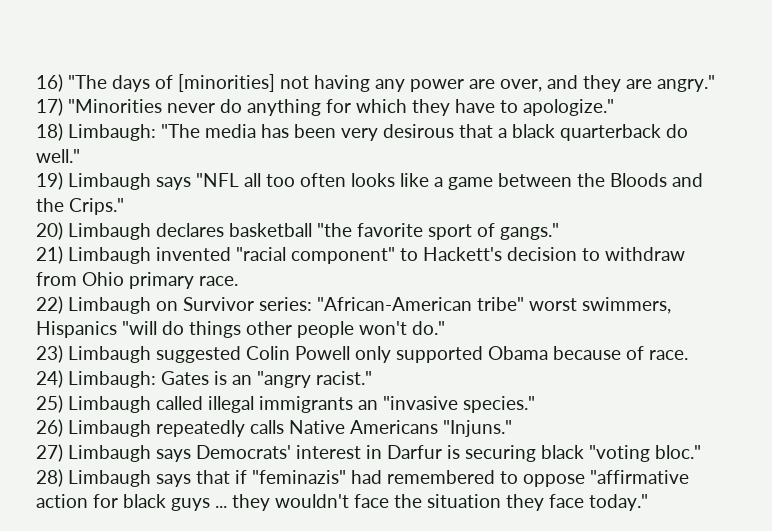16) "The days of [minorities] not having any power are over, and they are angry."
17) "Minorities never do anything for which they have to apologize."
18) Limbaugh: "The media has been very desirous that a black quarterback do well."
19) Limbaugh says "NFL all too often looks like a game between the Bloods and the Crips."
20) Limbaugh declares basketball "the favorite sport of gangs."
21) Limbaugh invented "racial component" to Hackett's decision to withdraw from Ohio primary race.
22) Limbaugh on Survivor series: "African-American tribe" worst swimmers, Hispanics "will do things other people won't do."
23) Limbaugh suggested Colin Powell only supported Obama because of race.
24) Limbaugh: Gates is an "angry racist."
25) Limbaugh called illegal immigrants an "invasive species."
26) Limbaugh repeatedly calls Native Americans "Injuns."
27) Limbaugh says Democrats' interest in Darfur is securing black "voting bloc."
28) Limbaugh says that if "feminazis" had remembered to oppose "affirmative action for black guys ... they wouldn't face the situation they face today."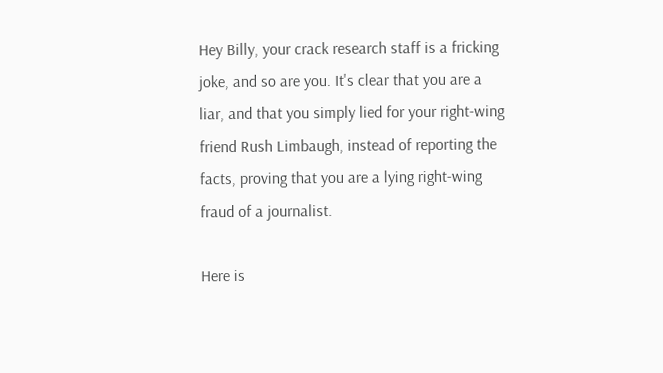Hey Billy, your crack research staff is a fricking joke, and so are you. It's clear that you are a liar, and that you simply lied for your right-wing friend Rush Limbaugh, instead of reporting the facts, proving that you are a lying right-wing fraud of a journalist.

Here is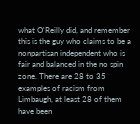what O'Reilly did, and remember this is the guy who claims to be a nonpartisan independent who is fair and balanced in the no spin zone. There are 28 to 35 examples of racism from Limbaugh, at least 28 of them have been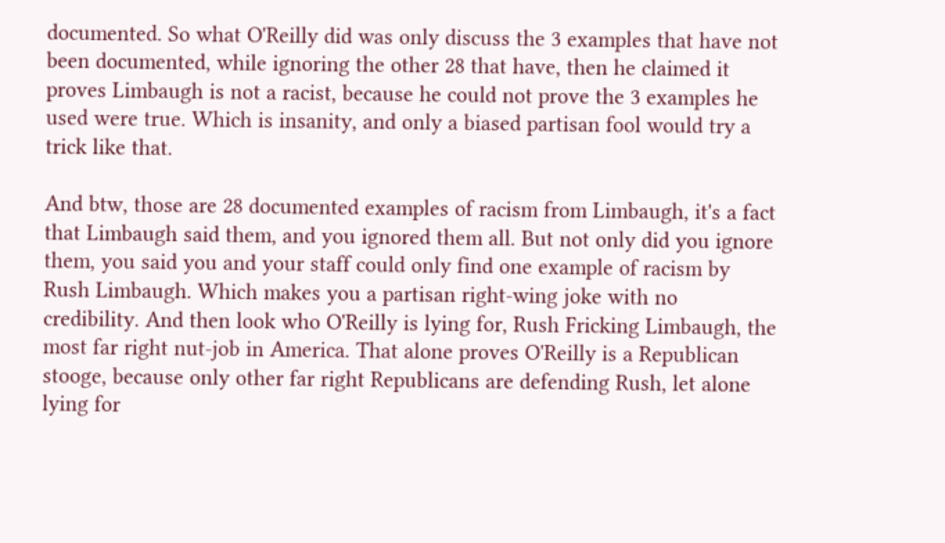documented. So what O'Reilly did was only discuss the 3 examples that have not been documented, while ignoring the other 28 that have, then he claimed it proves Limbaugh is not a racist, because he could not prove the 3 examples he used were true. Which is insanity, and only a biased partisan fool would try a trick like that.

And btw, those are 28 documented examples of racism from Limbaugh, it's a fact that Limbaugh said them, and you ignored them all. But not only did you ignore them, you said you and your staff could only find one example of racism by Rush Limbaugh. Which makes you a partisan right-wing joke with no credibility. And then look who O'Reilly is lying for, Rush Fricking Limbaugh, the most far right nut-job in America. That alone proves O'Reilly is a Republican stooge, because only other far right Republicans are defending Rush, let alone lying for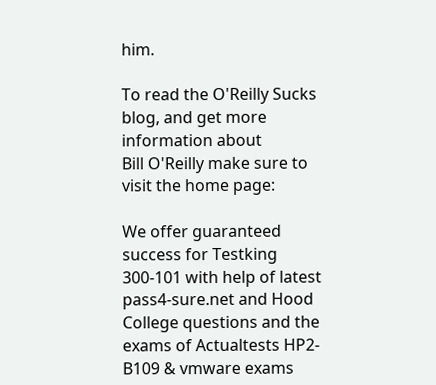him.

To read the O'Reilly Sucks blog, and get more information about
Bill O'Reilly make sure to visit the home page:

We offer guaranteed success for Testking 300-101 with help of latest pass4-sure.net and Hood College questions and the exams of Actualtests HP2-B109 & vmware exams